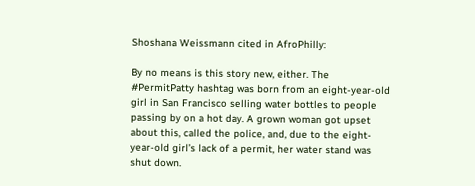Shoshana Weissmann cited in AfroPhilly:

By no means is this story new, either. The #PermitPatty hashtag was born from an eight-year-old girl in San Francisco selling water bottles to people passing by on a hot day. A grown woman got upset about this, called the police, and, due to the eight-year-old girl’s lack of a permit, her water stand was shut down.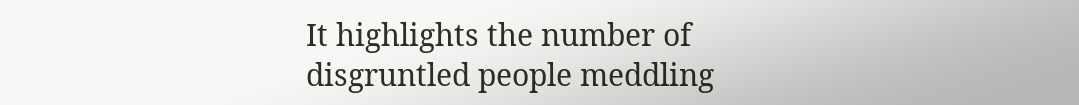It highlights the number of disgruntled people meddling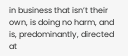in business that isn’t their own, is doing no harm, and is, predominantly, directed at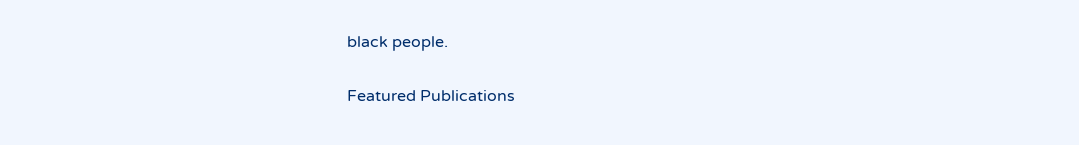black people.

Featured Publications